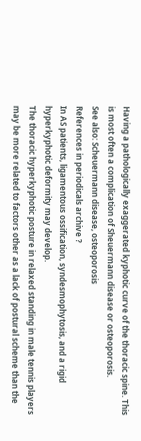Having a pathologically exaggerated kyphotic curve of the thoracic spine. This is most often a complication of Sheuermann disease or osteoporosis.
See also: Scheuermann disease, osteoporosis
References in periodicals archive ?
In AS patients, ligamentous ossification, syndesmophytosis, and a rigid hyperkyphotic deformity may develop.
The thoracic hyperkyphotic posture in relaxed standing in male tennis players may be more related to factors other as a lack of postural scheme than the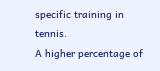specific training in tennis.
A higher percentage of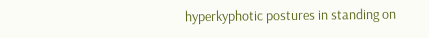hyperkyphotic postures in standing on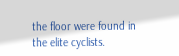the floor were found in the elite cyclists.